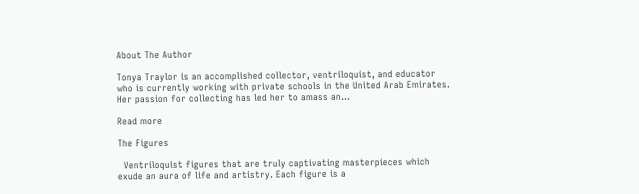About The Author

Tonya Traylor is an accomplished collector, ventriloquist, and educator who is currently working with private schools in the United Arab Emirates. Her passion for collecting has led her to amass an...

Read more

The Figures

  Ventriloquist figures that are truly captivating masterpieces which exude an aura of life and artistry. Each figure is a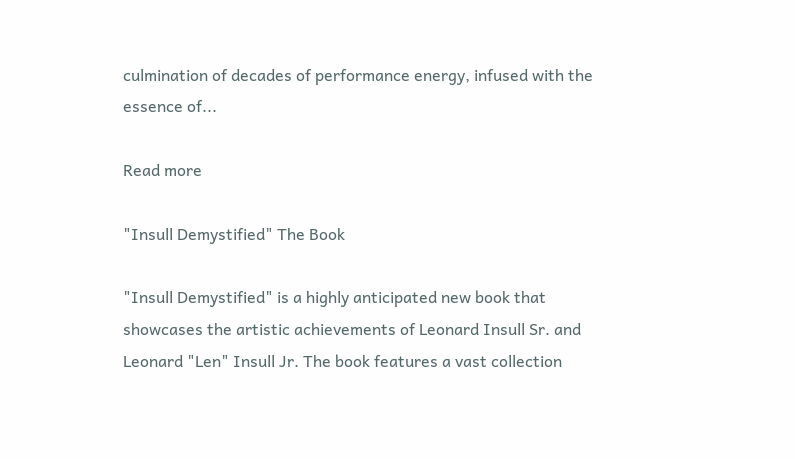culmination of decades of performance energy, infused with the essence of...

Read more

"Insull Demystified" The Book

"Insull Demystified" is a highly anticipated new book that showcases the artistic achievements of Leonard Insull Sr. and Leonard "Len" Insull Jr. The book features a vast collection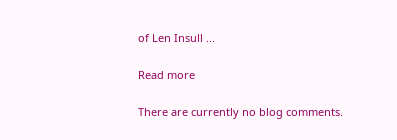of Len Insull ...

Read more

There are currently no blog comments.